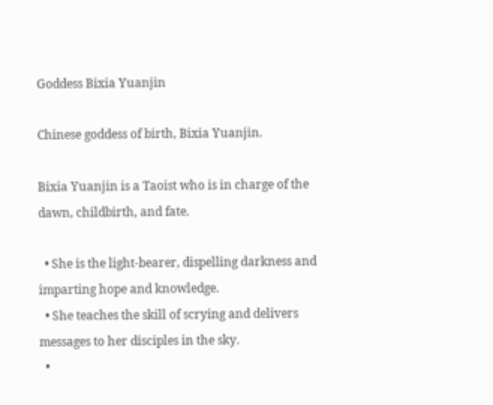Goddess Bixia Yuanjin

Chinese goddess of birth, Bixia Yuanjin.

Bixia Yuanjin is a Taoist who is in charge of the dawn, childbirth, and fate.

  • She is the light-bearer, dispelling darkness and imparting hope and knowledge.
  • She teaches the skill of scrying and delivers messages to her disciples in the sky.
  •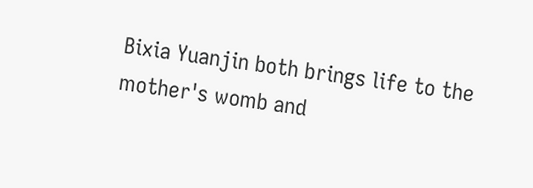Bixia Yuanjin both brings life to the mother's womb and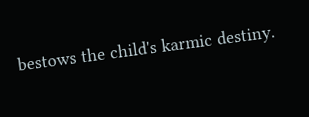bestows the child's karmic destiny.